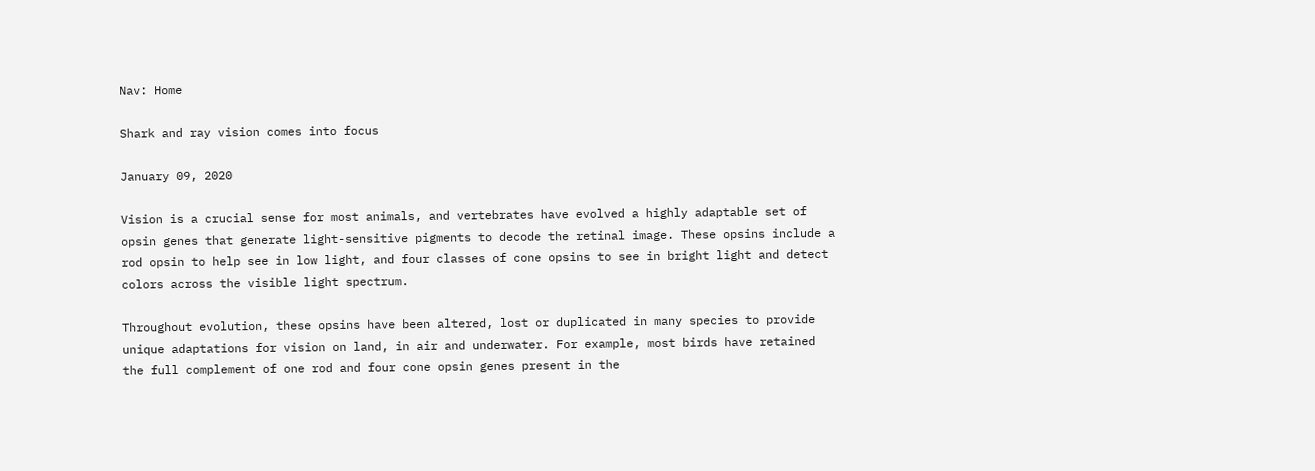Nav: Home

Shark and ray vision comes into focus

January 09, 2020

Vision is a crucial sense for most animals, and vertebrates have evolved a highly adaptable set of opsin genes that generate light-sensitive pigments to decode the retinal image. These opsins include a rod opsin to help see in low light, and four classes of cone opsins to see in bright light and detect colors across the visible light spectrum.

Throughout evolution, these opsins have been altered, lost or duplicated in many species to provide unique adaptations for vision on land, in air and underwater. For example, most birds have retained the full complement of one rod and four cone opsin genes present in the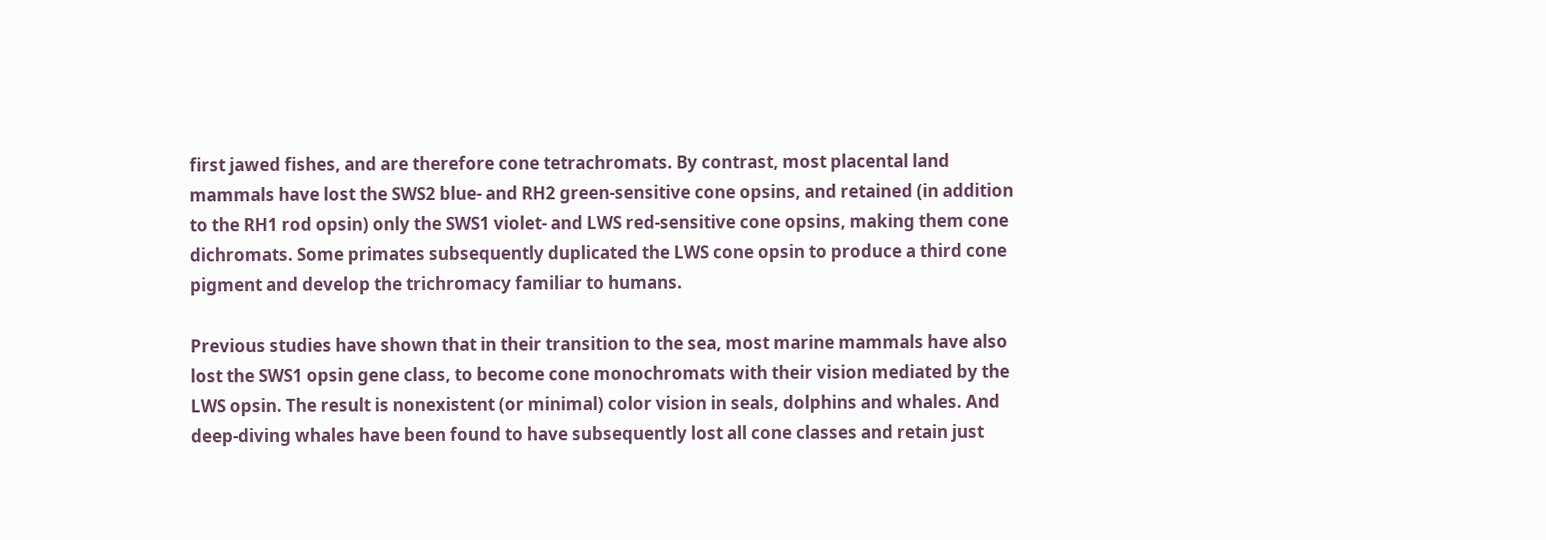first jawed fishes, and are therefore cone tetrachromats. By contrast, most placental land mammals have lost the SWS2 blue- and RH2 green-sensitive cone opsins, and retained (in addition to the RH1 rod opsin) only the SWS1 violet- and LWS red-sensitive cone opsins, making them cone dichromats. Some primates subsequently duplicated the LWS cone opsin to produce a third cone pigment and develop the trichromacy familiar to humans.

Previous studies have shown that in their transition to the sea, most marine mammals have also lost the SWS1 opsin gene class, to become cone monochromats with their vision mediated by the LWS opsin. The result is nonexistent (or minimal) color vision in seals, dolphins and whales. And deep-diving whales have been found to have subsequently lost all cone classes and retain just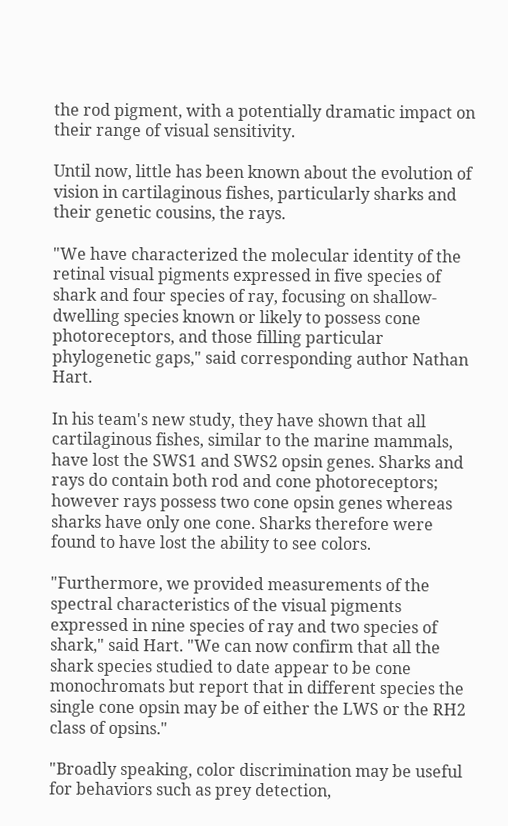the rod pigment, with a potentially dramatic impact on their range of visual sensitivity.

Until now, little has been known about the evolution of vision in cartilaginous fishes, particularly sharks and their genetic cousins, the rays.

"We have characterized the molecular identity of the retinal visual pigments expressed in five species of shark and four species of ray, focusing on shallow-dwelling species known or likely to possess cone photoreceptors, and those filling particular phylogenetic gaps," said corresponding author Nathan Hart.

In his team's new study, they have shown that all cartilaginous fishes, similar to the marine mammals, have lost the SWS1 and SWS2 opsin genes. Sharks and rays do contain both rod and cone photoreceptors; however rays possess two cone opsin genes whereas sharks have only one cone. Sharks therefore were found to have lost the ability to see colors.

"Furthermore, we provided measurements of the spectral characteristics of the visual pigments expressed in nine species of ray and two species of shark," said Hart. "We can now confirm that all the shark species studied to date appear to be cone monochromats but report that in different species the single cone opsin may be of either the LWS or the RH2 class of opsins."

"Broadly speaking, color discrimination may be useful for behaviors such as prey detection,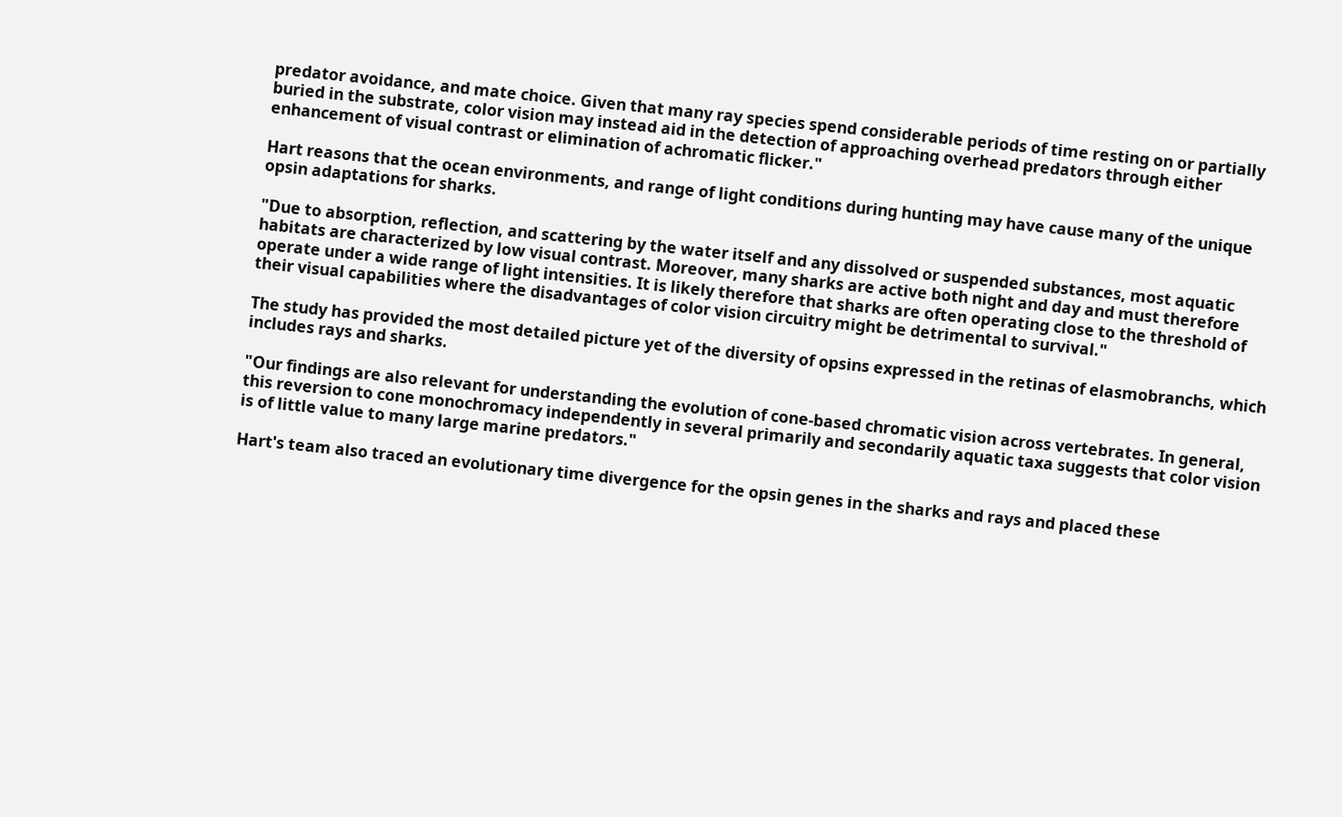predator avoidance, and mate choice. Given that many ray species spend considerable periods of time resting on or partially buried in the substrate, color vision may instead aid in the detection of approaching overhead predators through either enhancement of visual contrast or elimination of achromatic flicker."

Hart reasons that the ocean environments, and range of light conditions during hunting may have cause many of the unique opsin adaptations for sharks.

"Due to absorption, reflection, and scattering by the water itself and any dissolved or suspended substances, most aquatic habitats are characterized by low visual contrast. Moreover, many sharks are active both night and day and must therefore operate under a wide range of light intensities. It is likely therefore that sharks are often operating close to the threshold of their visual capabilities where the disadvantages of color vision circuitry might be detrimental to survival."

The study has provided the most detailed picture yet of the diversity of opsins expressed in the retinas of elasmobranchs, which includes rays and sharks.

"Our findings are also relevant for understanding the evolution of cone-based chromatic vision across vertebrates. In general, this reversion to cone monochromacy independently in several primarily and secondarily aquatic taxa suggests that color vision is of little value to many large marine predators."

Hart's team also traced an evolutionary time divergence for the opsin genes in the sharks and rays and placed these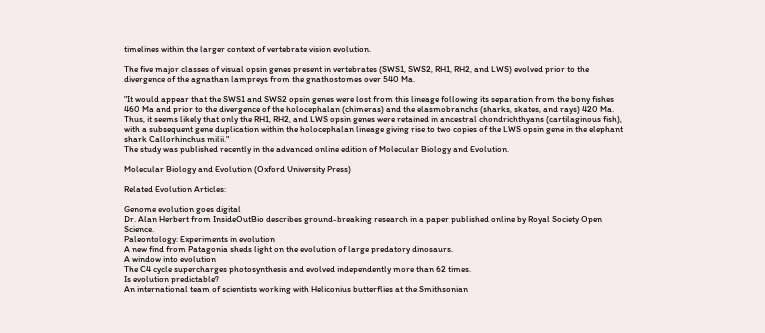timelines within the larger context of vertebrate vision evolution.

The five major classes of visual opsin genes present in vertebrates (SWS1, SWS2, RH1, RH2, and LWS) evolved prior to the divergence of the agnathan lampreys from the gnathostomes over 540 Ma.

"It would appear that the SWS1 and SWS2 opsin genes were lost from this lineage following its separation from the bony fishes 460 Ma and prior to the divergence of the holocephalan (chimeras) and the elasmobranchs (sharks, skates, and rays) 420 Ma. Thus, it seems likely that only the RH1, RH2, and LWS opsin genes were retained in ancestral chondrichthyans (cartilaginous fish), with a subsequent gene duplication within the holocephalan lineage giving rise to two copies of the LWS opsin gene in the elephant shark Callorhinchus milii."
The study was published recently in the advanced online edition of Molecular Biology and Evolution.

Molecular Biology and Evolution (Oxford University Press)

Related Evolution Articles:

Genome evolution goes digital
Dr. Alan Herbert from InsideOutBio describes ground-breaking research in a paper published online by Royal Society Open Science.
Paleontology: Experiments in evolution
A new find from Patagonia sheds light on the evolution of large predatory dinosaurs.
A window into evolution
The C4 cycle supercharges photosynthesis and evolved independently more than 62 times.
Is evolution predictable?
An international team of scientists working with Heliconius butterflies at the Smithsonian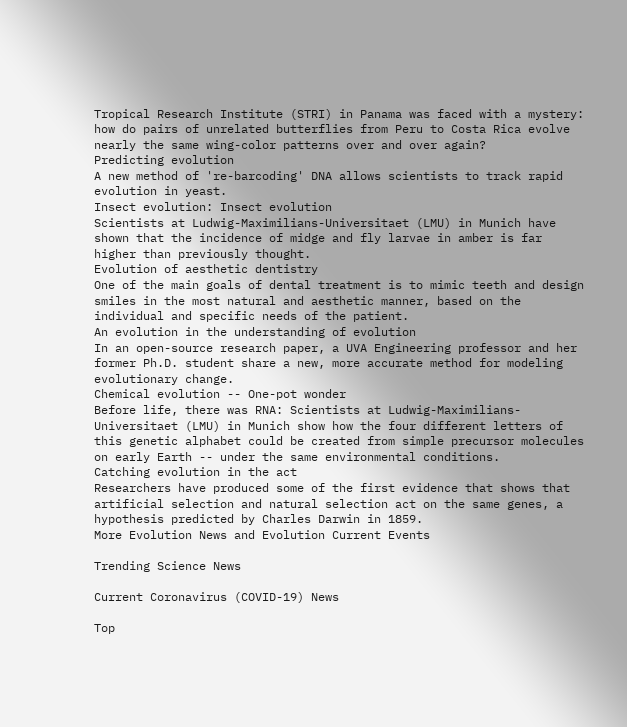Tropical Research Institute (STRI) in Panama was faced with a mystery: how do pairs of unrelated butterflies from Peru to Costa Rica evolve nearly the same wing-color patterns over and over again?
Predicting evolution
A new method of 're-barcoding' DNA allows scientists to track rapid evolution in yeast.
Insect evolution: Insect evolution
Scientists at Ludwig-Maximilians-Universitaet (LMU) in Munich have shown that the incidence of midge and fly larvae in amber is far higher than previously thought.
Evolution of aesthetic dentistry
One of the main goals of dental treatment is to mimic teeth and design smiles in the most natural and aesthetic manner, based on the individual and specific needs of the patient.
An evolution in the understanding of evolution
In an open-source research paper, a UVA Engineering professor and her former Ph.D. student share a new, more accurate method for modeling evolutionary change.
Chemical evolution -- One-pot wonder
Before life, there was RNA: Scientists at Ludwig-Maximilians-Universitaet (LMU) in Munich show how the four different letters of this genetic alphabet could be created from simple precursor molecules on early Earth -- under the same environmental conditions.
Catching evolution in the act
Researchers have produced some of the first evidence that shows that artificial selection and natural selection act on the same genes, a hypothesis predicted by Charles Darwin in 1859.
More Evolution News and Evolution Current Events

Trending Science News

Current Coronavirus (COVID-19) News

Top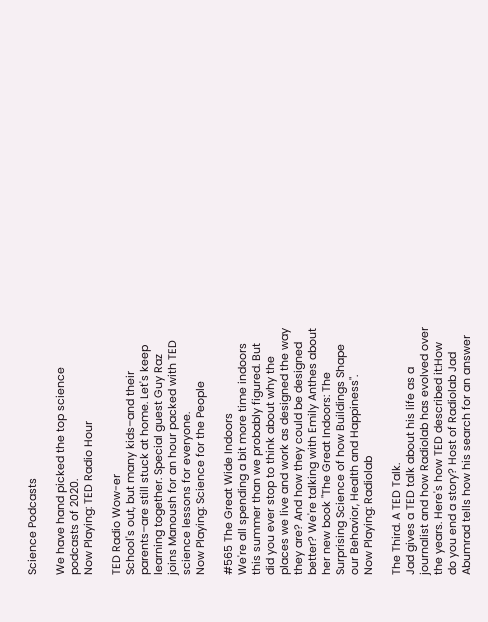Science Podcasts

We have hand picked the top science podcasts of 2020.
Now Playing: TED Radio Hour

TED Radio Wow-er
School's out, but many kids–and their parents–are still stuck at home. Let's keep learning together. Special guest Guy Raz joins Manoush for an hour packed with TED science lessons for everyone.
Now Playing: Science for the People

#565 The Great Wide Indoors
We're all spending a bit more time indoors this summer than we probably figured. But did you ever stop to think about why the places we live and work as designed the way they are? And how they could be designed better? We're talking with Emily Anthes about her new book "The Great Indoors: The Surprising Science of how Buildings Shape our Behavior, Health and Happiness".
Now Playing: Radiolab

The Third. A TED Talk.
Jad gives a TED talk about his life as a journalist and how Radiolab has evolved over the years. Here's how TED described it:How do you end a story? Host of Radiolab Jad Abumrad tells how his search for an answer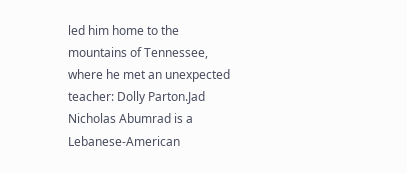led him home to the mountains of Tennessee, where he met an unexpected teacher: Dolly Parton.Jad Nicholas Abumrad is a Lebanese-American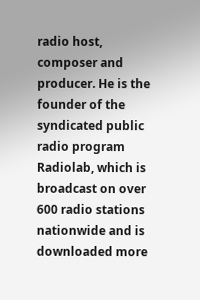radio host, composer and producer. He is the founder of the syndicated public radio program Radiolab, which is broadcast on over 600 radio stations nationwide and is downloaded more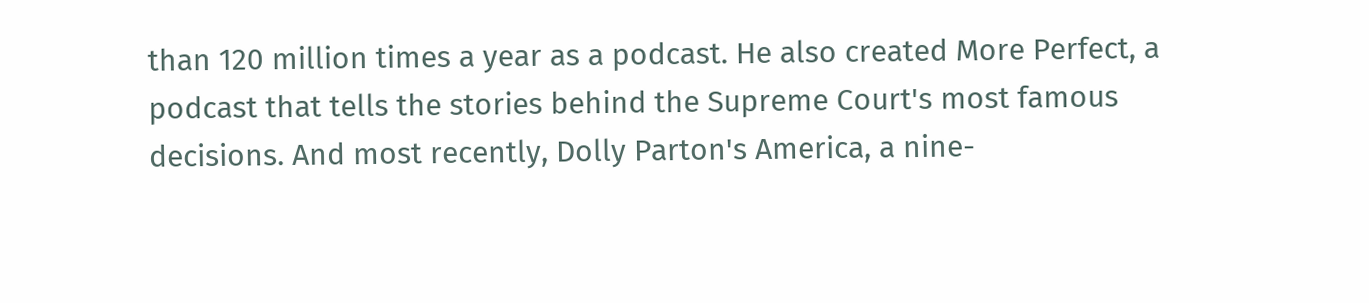than 120 million times a year as a podcast. He also created More Perfect, a podcast that tells the stories behind the Supreme Court's most famous decisions. And most recently, Dolly Parton's America, a nine-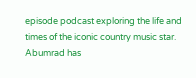episode podcast exploring the life and times of the iconic country music star. Abumrad has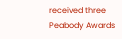received three Peabody Awards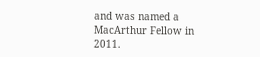and was named a MacArthur Fellow in 2011.